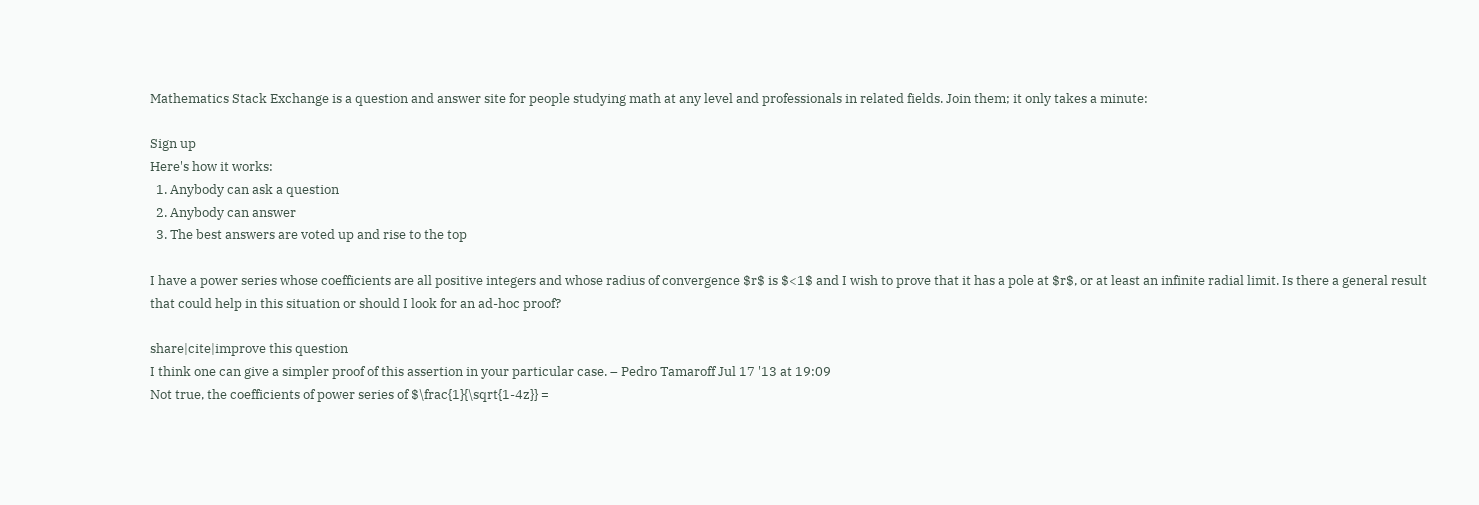Mathematics Stack Exchange is a question and answer site for people studying math at any level and professionals in related fields. Join them; it only takes a minute:

Sign up
Here's how it works:
  1. Anybody can ask a question
  2. Anybody can answer
  3. The best answers are voted up and rise to the top

I have a power series whose coefficients are all positive integers and whose radius of convergence $r$ is $<1$ and I wish to prove that it has a pole at $r$, or at least an infinite radial limit. Is there a general result that could help in this situation or should I look for an ad-hoc proof?

share|cite|improve this question
I think one can give a simpler proof of this assertion in your particular case. – Pedro Tamaroff Jul 17 '13 at 19:09
Not true, the coefficients of power series of $\frac{1}{\sqrt{1-4z}} =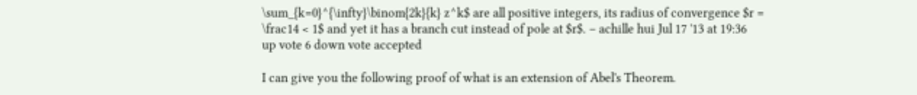\sum_{k=0}^{\infty}\binom{2k}{k} z^k$ are all positive integers, its radius of convergence $r = \frac14 < 1$ and yet it has a branch cut instead of pole at $r$. – achille hui Jul 17 '13 at 19:36
up vote 6 down vote accepted

I can give you the following proof of what is an extension of Abel's Theorem.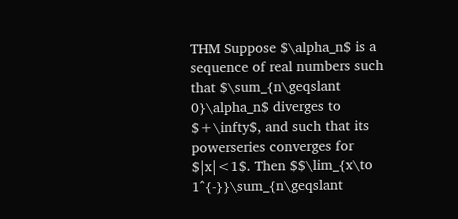THM Suppose $\alpha_n$ is a sequence of real numbers such that $\sum_{n\geqslant 0}\alpha_n$ diverges to $+\infty$, and such that its powerseries converges for $|x|<1$. Then $$\lim_{x\to 1^{-}}\sum_{n\geqslant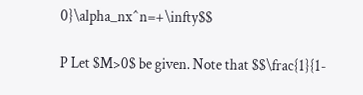0}\alpha_nx^n=+\infty$$

P Let $M>0$ be given. Note that $$\frac{1}{1-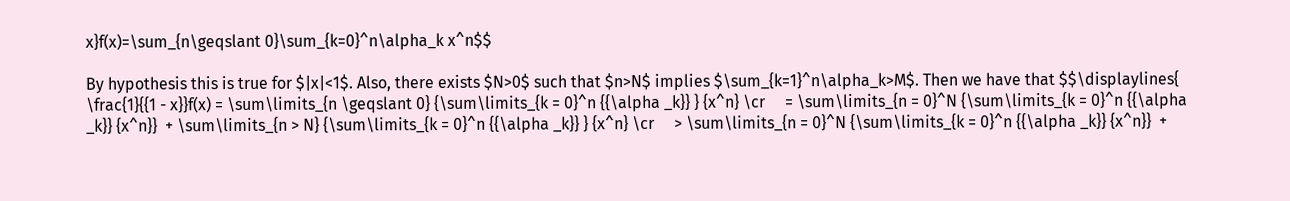x}f(x)=\sum_{n\geqslant 0}\sum_{k=0}^n\alpha_k x^n$$

By hypothesis this is true for $|x|<1$. Also, there exists $N>0$ such that $n>N$ implies $\sum_{k=1}^n\alpha_k>M$. Then we have that $$\displaylines{   \frac{1}{{1 - x}}f(x) = \sum\limits_{n \geqslant 0} {\sum\limits_{k = 0}^n {{\alpha _k}} } {x^n} \cr     = \sum\limits_{n = 0}^N {\sum\limits_{k = 0}^n {{\alpha _k}} {x^n}}  + \sum\limits_{n > N} {\sum\limits_{k = 0}^n {{\alpha _k}} } {x^n} \cr     > \sum\limits_{n = 0}^N {\sum\limits_{k = 0}^n {{\alpha _k}} {x^n}}  +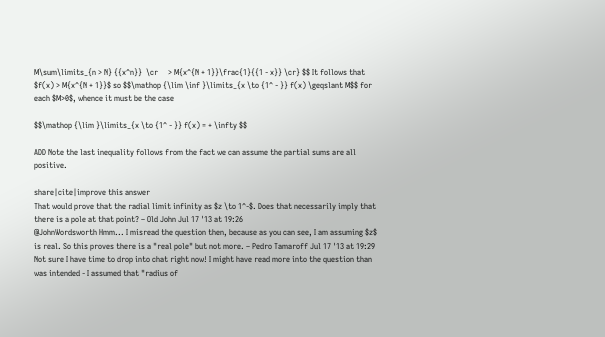M\sum\limits_{n > N} {{x^n}}  \cr     > M{x^{N + 1}}\frac{1}{{1 - x}} \cr} $$ It follows that $f(x) > M{x^{N + 1}}$ so $$\mathop {\lim \inf }\limits_{x \to {1^ - }} f(x) \geqslant M$$ for each $M>0$, whence it must be the case

$$\mathop {\lim }\limits_{x \to {1^ - }} f(x) = + \infty $$

ADD Note the last inequality follows from the fact we can assume the partial sums are all positive.

share|cite|improve this answer
That would prove that the radial limit infinity as $z \to 1^-$. Does that necessarily imply that there is a pole at that point? – Old John Jul 17 '13 at 19:26
@JohnWordsworth Hmm... I misread the question then, because as you can see, I am assuming $z$ is real. So this proves there is a "real pole" but not more. – Pedro Tamaroff Jul 17 '13 at 19:29
Not sure I have time to drop into chat right now! I might have read more into the question than was intended - I assumed that "radius of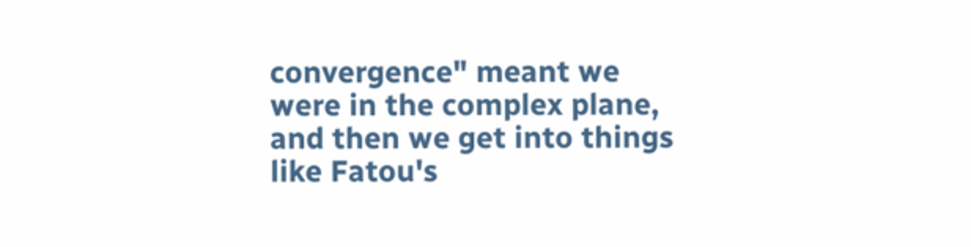convergence" meant we were in the complex plane, and then we get into things like Fatou's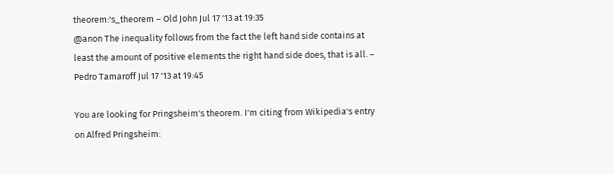theorem:'s_theorem – Old John Jul 17 '13 at 19:35
@anon The inequality follows from the fact the left hand side contains at least the amount of positive elements the right hand side does, that is all. – Pedro Tamaroff Jul 17 '13 at 19:45

You are looking for Pringsheim's theorem. I'm citing from Wikipedia's entry on Alfred Pringsheim: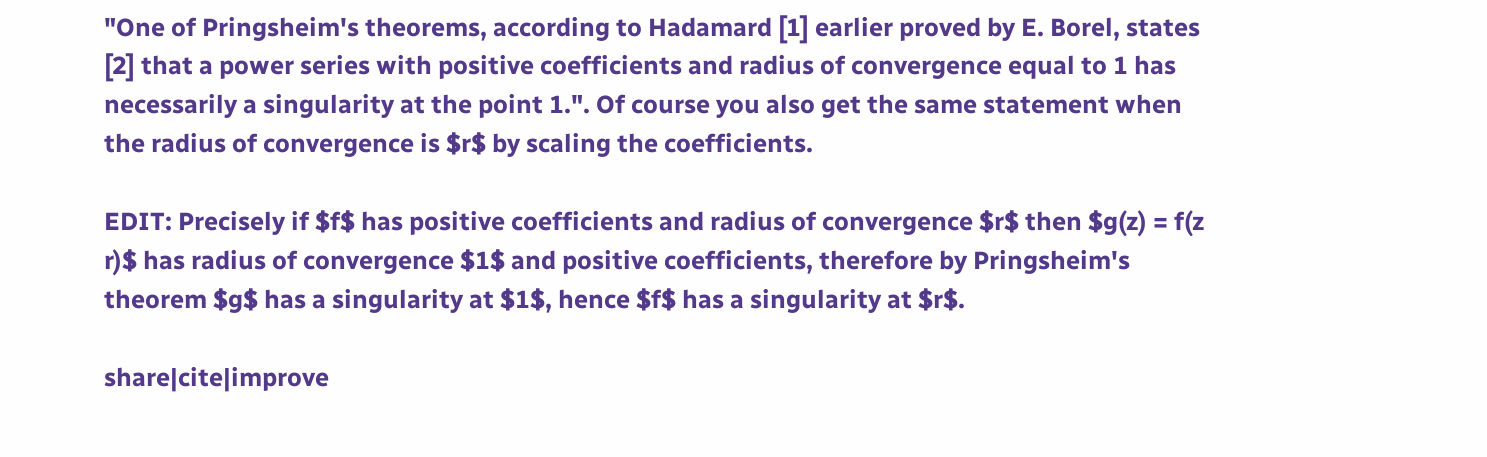"One of Pringsheim's theorems, according to Hadamard [1] earlier proved by E. Borel, states [2] that a power series with positive coefficients and radius of convergence equal to 1 has necessarily a singularity at the point 1.". Of course you also get the same statement when the radius of convergence is $r$ by scaling the coefficients.

EDIT: Precisely if $f$ has positive coefficients and radius of convergence $r$ then $g(z) = f(z r)$ has radius of convergence $1$ and positive coefficients, therefore by Pringsheim's theorem $g$ has a singularity at $1$, hence $f$ has a singularity at $r$.

share|cite|improve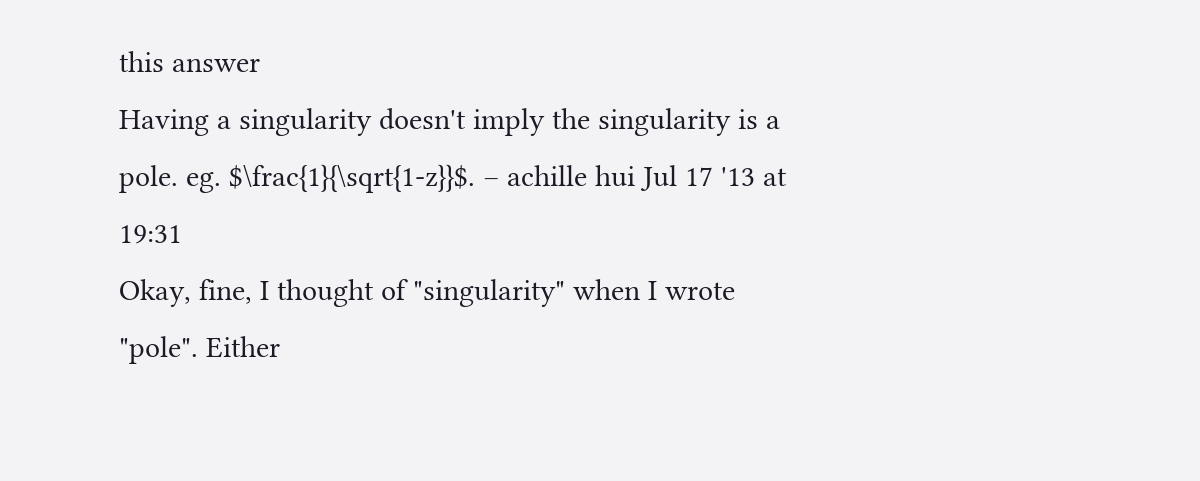this answer
Having a singularity doesn't imply the singularity is a pole. eg. $\frac{1}{\sqrt{1-z}}$. – achille hui Jul 17 '13 at 19:31
Okay, fine, I thought of "singularity" when I wrote "pole". Either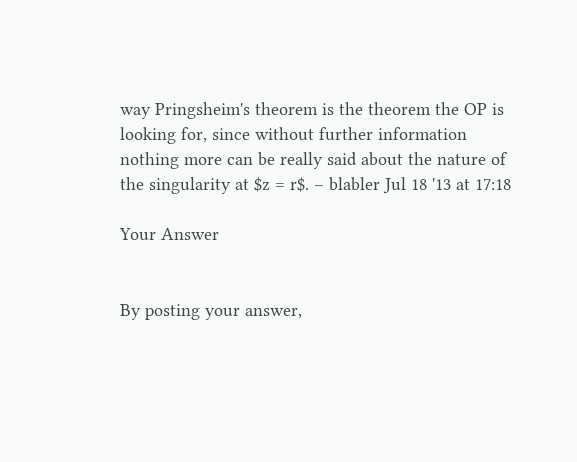way Pringsheim's theorem is the theorem the OP is looking for, since without further information nothing more can be really said about the nature of the singularity at $z = r$. – blabler Jul 18 '13 at 17:18

Your Answer


By posting your answer,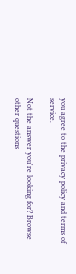you agree to the privacy policy and terms of service.

Not the answer you're looking for? Browse other questions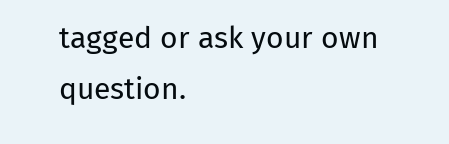tagged or ask your own question.